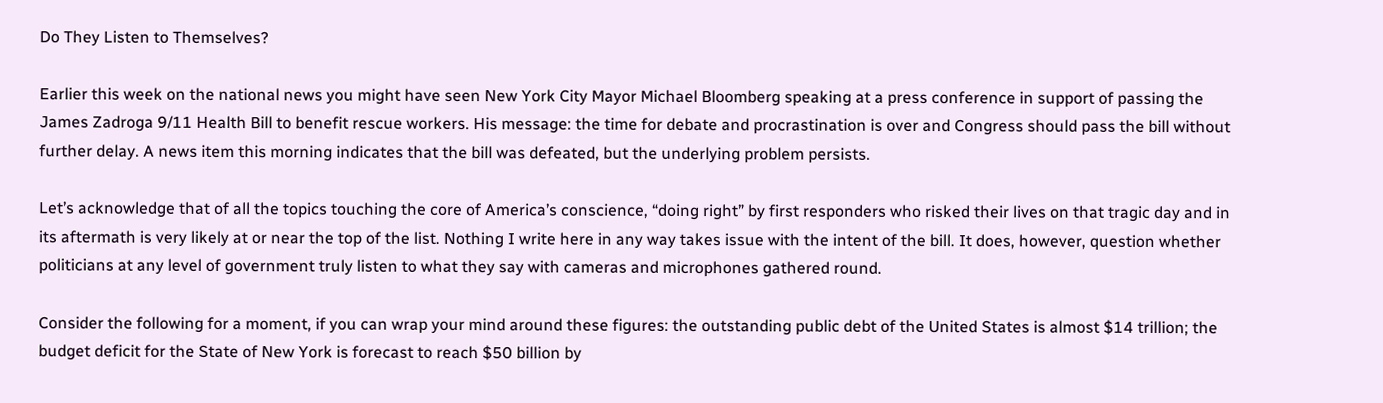Do They Listen to Themselves?

Earlier this week on the national news you might have seen New York City Mayor Michael Bloomberg speaking at a press conference in support of passing the James Zadroga 9/11 Health Bill to benefit rescue workers. His message: the time for debate and procrastination is over and Congress should pass the bill without further delay. A news item this morning indicates that the bill was defeated, but the underlying problem persists.

Let’s acknowledge that of all the topics touching the core of America’s conscience, “doing right” by first responders who risked their lives on that tragic day and in its aftermath is very likely at or near the top of the list. Nothing I write here in any way takes issue with the intent of the bill. It does, however, question whether politicians at any level of government truly listen to what they say with cameras and microphones gathered round.

Consider the following for a moment, if you can wrap your mind around these figures: the outstanding public debt of the United States is almost $14 trillion; the budget deficit for the State of New York is forecast to reach $50 billion by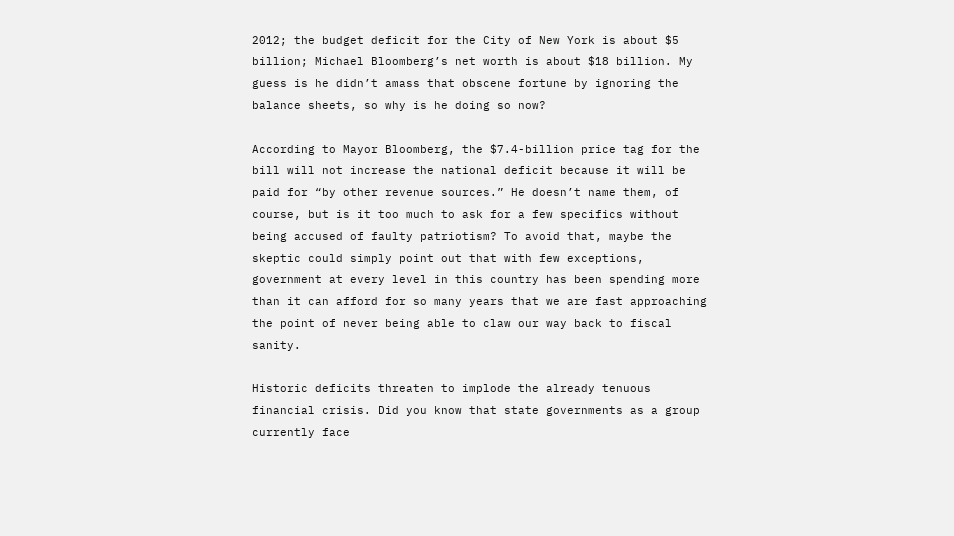2012; the budget deficit for the City of New York is about $5 billion; Michael Bloomberg’s net worth is about $18 billion. My guess is he didn’t amass that obscene fortune by ignoring the balance sheets, so why is he doing so now?

According to Mayor Bloomberg, the $7.4-billion price tag for the bill will not increase the national deficit because it will be paid for “by other revenue sources.” He doesn’t name them, of course, but is it too much to ask for a few specifics without being accused of faulty patriotism? To avoid that, maybe the skeptic could simply point out that with few exceptions, government at every level in this country has been spending more than it can afford for so many years that we are fast approaching the point of never being able to claw our way back to fiscal sanity.

Historic deficits threaten to implode the already tenuous financial crisis. Did you know that state governments as a group currently face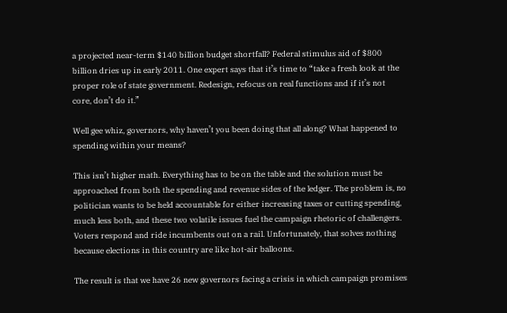a projected near-term $140 billion budget shortfall? Federal stimulus aid of $800 billion dries up in early 2011. One expert says that it’s time to “take a fresh look at the proper role of state government. Redesign, refocus on real functions and if it’s not core, don’t do it.”

Well gee whiz, governors, why haven’t you been doing that all along? What happened to spending within your means?

This isn’t higher math. Everything has to be on the table and the solution must be approached from both the spending and revenue sides of the ledger. The problem is, no politician wants to be held accountable for either increasing taxes or cutting spending, much less both, and these two volatile issues fuel the campaign rhetoric of challengers. Voters respond and ride incumbents out on a rail. Unfortunately, that solves nothing because elections in this country are like hot-air balloons.

The result is that we have 26 new governors facing a crisis in which campaign promises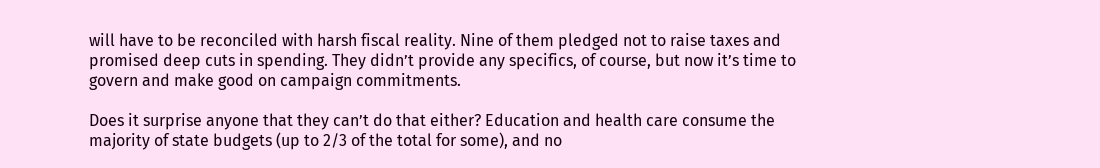will have to be reconciled with harsh fiscal reality. Nine of them pledged not to raise taxes and promised deep cuts in spending. They didn’t provide any specifics, of course, but now it’s time to govern and make good on campaign commitments.

Does it surprise anyone that they can’t do that either? Education and health care consume the majority of state budgets (up to 2/3 of the total for some), and no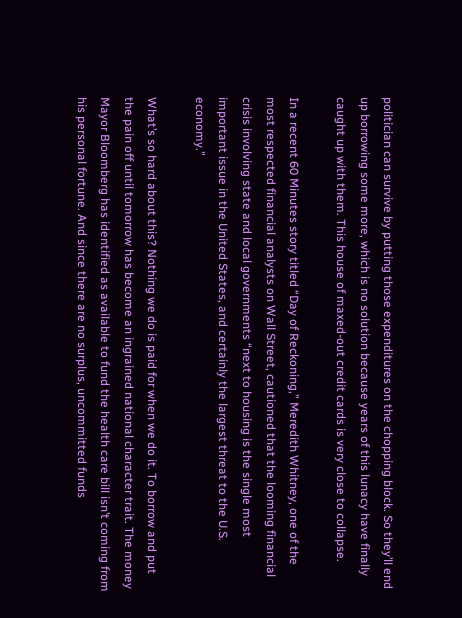politician can survive by putting those expenditures on the chopping block. So they’ll end up borrowing some more, which is no solution because years of this lunacy have finally caught up with them. This house of maxed-out credit cards is very close to collapse.

In a recent 60 Minutes story titled “Day of Reckoning,” Meredith Whitney, one of the most respected financial analysts on Wall Street, cautioned that the looming financial crisis involving state and local governments “next to housing is the single most important issue in the United States, and certainly the largest threat to the U.S. economy.”

What’s so hard about this? Nothing we do is paid for when we do it. To borrow and put the pain off until tomorrow has become an ingrained national character trait. The money Mayor Bloomberg has identified as available to fund the health care bill isn’t coming from his personal fortune. And since there are no surplus, uncommitted funds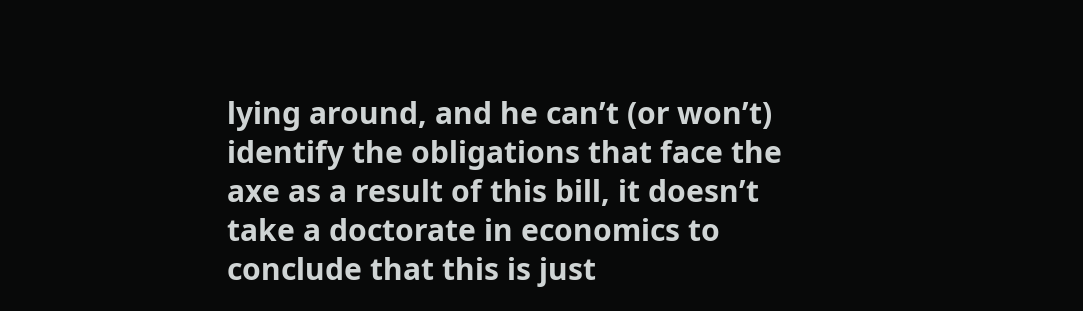lying around, and he can’t (or won’t) identify the obligations that face the axe as a result of this bill, it doesn’t take a doctorate in economics to conclude that this is just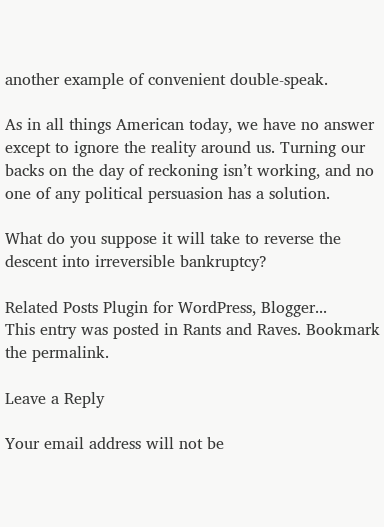another example of convenient double-speak.

As in all things American today, we have no answer except to ignore the reality around us. Turning our backs on the day of reckoning isn’t working, and no one of any political persuasion has a solution.

What do you suppose it will take to reverse the descent into irreversible bankruptcy?

Related Posts Plugin for WordPress, Blogger...
This entry was posted in Rants and Raves. Bookmark the permalink.

Leave a Reply

Your email address will not be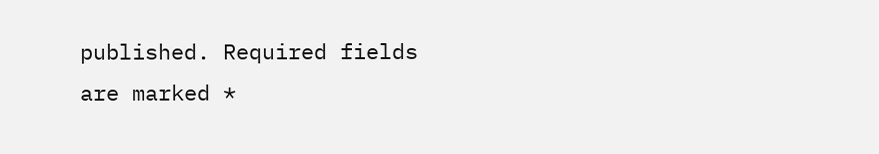published. Required fields are marked *